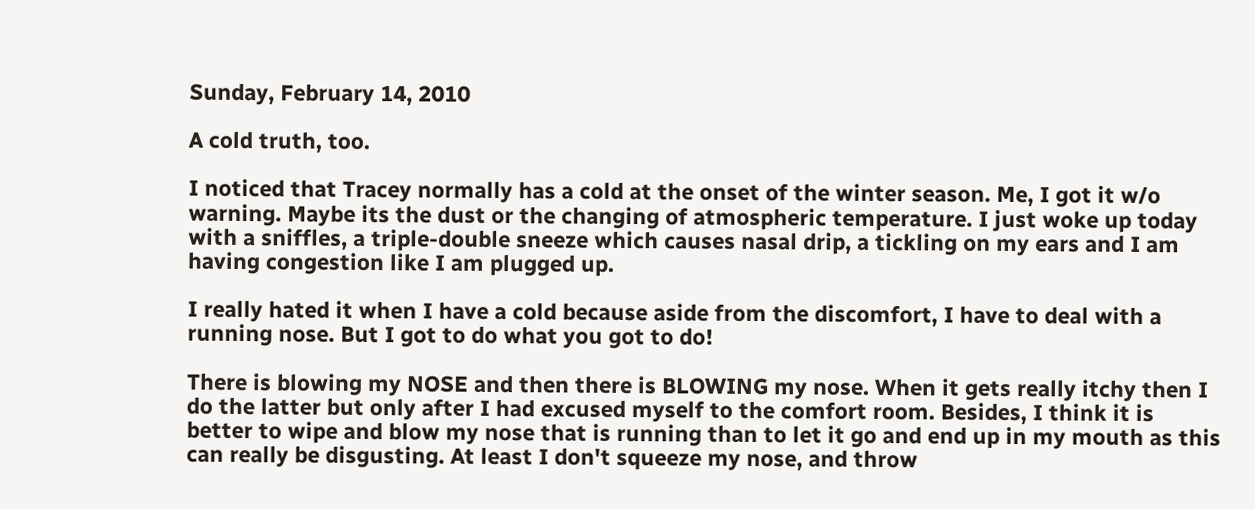Sunday, February 14, 2010

A cold truth, too.

I noticed that Tracey normally has a cold at the onset of the winter season. Me, I got it w/o warning. Maybe its the dust or the changing of atmospheric temperature. I just woke up today with a sniffles, a triple-double sneeze which causes nasal drip, a tickling on my ears and I am having congestion like I am plugged up.

I really hated it when I have a cold because aside from the discomfort, I have to deal with a running nose. But I got to do what you got to do!

There is blowing my NOSE and then there is BLOWING my nose. When it gets really itchy then I do the latter but only after I had excused myself to the comfort room. Besides, I think it is better to wipe and blow my nose that is running than to let it go and end up in my mouth as this can really be disgusting. At least I don't squeeze my nose, and throw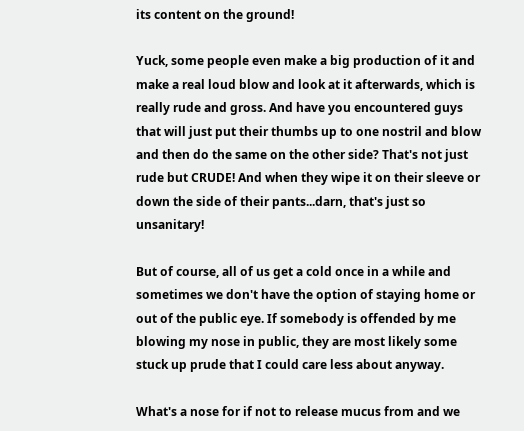its content on the ground!

Yuck, some people even make a big production of it and make a real loud blow and look at it afterwards, which is really rude and gross. And have you encountered guys that will just put their thumbs up to one nostril and blow and then do the same on the other side? That's not just rude but CRUDE! And when they wipe it on their sleeve or down the side of their pants...darn, that's just so unsanitary!

But of course, all of us get a cold once in a while and sometimes we don't have the option of staying home or out of the public eye. If somebody is offended by me blowing my nose in public, they are most likely some stuck up prude that I could care less about anyway.

What's a nose for if not to release mucus from and we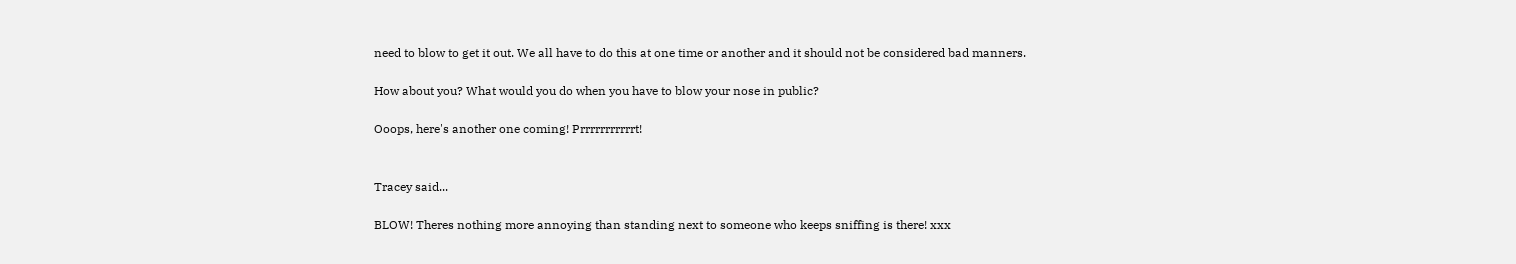need to blow to get it out. We all have to do this at one time or another and it should not be considered bad manners.

How about you? What would you do when you have to blow your nose in public?

Ooops, here's another one coming! Prrrrrrrrrrrt!


Tracey said...

BLOW! Theres nothing more annoying than standing next to someone who keeps sniffing is there! xxx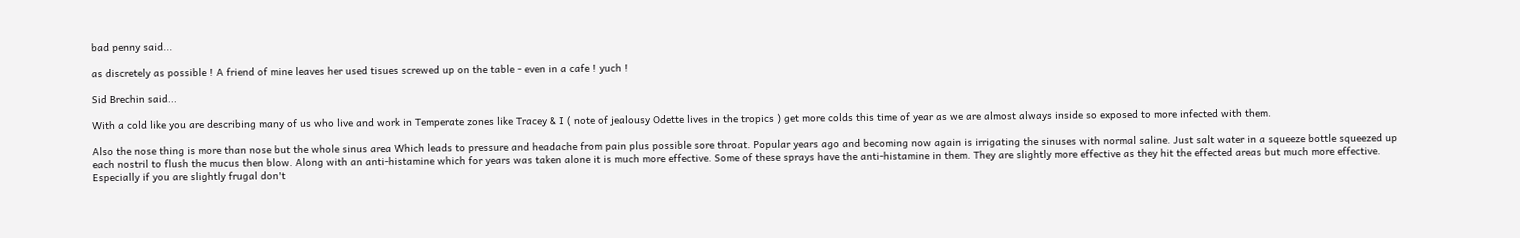bad penny said...

as discretely as possible ! A friend of mine leaves her used tisues screwed up on the table - even in a cafe ! yuch !

Sid Brechin said...

With a cold like you are describing many of us who live and work in Temperate zones like Tracey & I ( note of jealousy Odette lives in the tropics ) get more colds this time of year as we are almost always inside so exposed to more infected with them.

Also the nose thing is more than nose but the whole sinus area Which leads to pressure and headache from pain plus possible sore throat. Popular years ago and becoming now again is irrigating the sinuses with normal saline. Just salt water in a squeeze bottle squeezed up each nostril to flush the mucus then blow. Along with an anti-histamine which for years was taken alone it is much more effective. Some of these sprays have the anti-histamine in them. They are slightly more effective as they hit the effected areas but much more effective. Especially if you are slightly frugal don't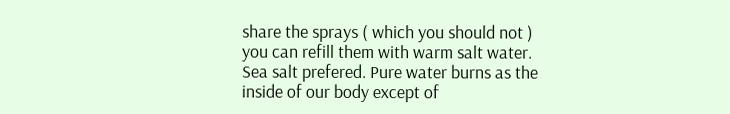share the sprays ( which you should not ) you can refill them with warm salt water. Sea salt prefered. Pure water burns as the inside of our body except of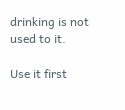drinking is not used to it.

Use it first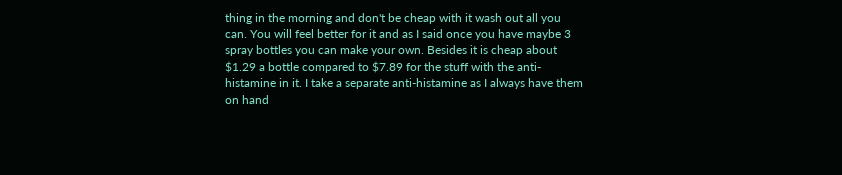thing in the morning and don't be cheap with it wash out all you can. You will feel better for it and as I said once you have maybe 3 spray bottles you can make your own. Besides it is cheap about $1.29 a bottle compared to $7.89 for the stuff with the anti-histamine in it. I take a separate anti-histamine as I always have them on hand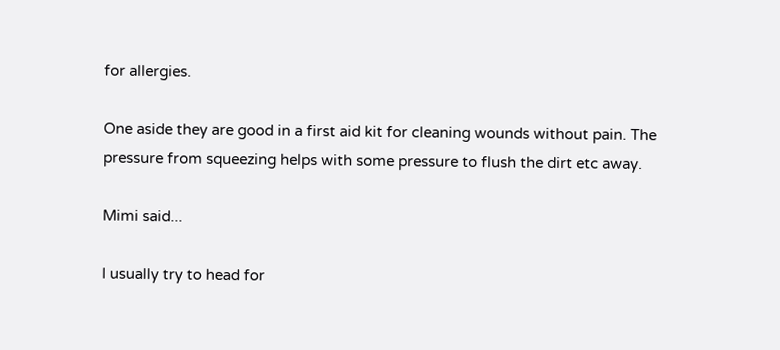for allergies.

One aside they are good in a first aid kit for cleaning wounds without pain. The pressure from squeezing helps with some pressure to flush the dirt etc away.

Mimi said...

I usually try to head for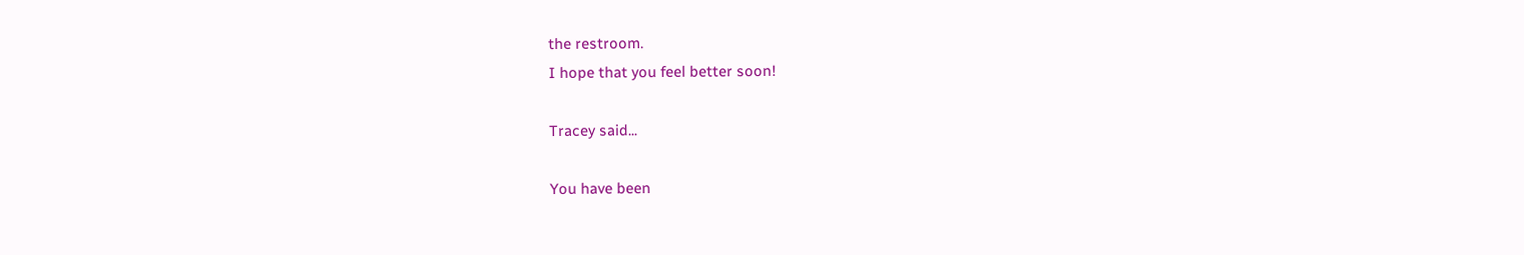the restroom.
I hope that you feel better soon!

Tracey said...

You have been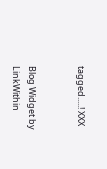tagged.....! XXX


Blog Widget by LinkWithin